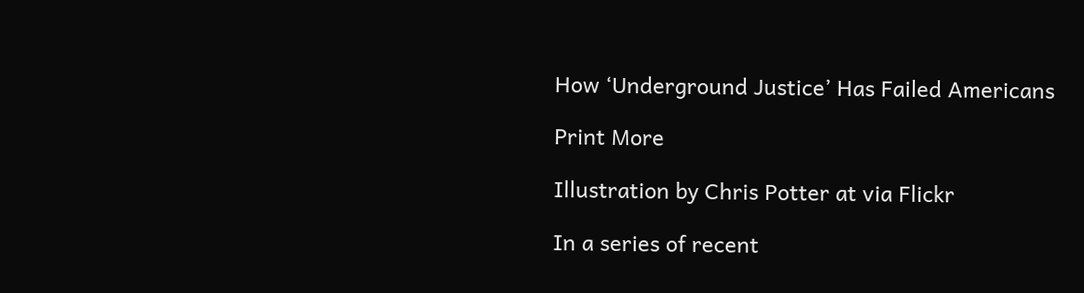How ‘Underground Justice’ Has Failed Americans

Print More

Illustration by Chris Potter at via Flickr

In a series of recent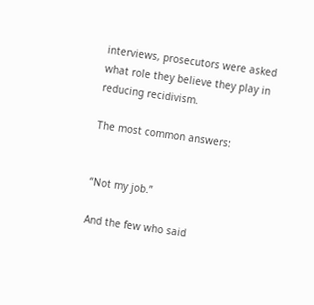interviews, prosecutors were asked what role they believe they play in reducing recidivism.

The most common answers:


“Not my job.”

And the few who said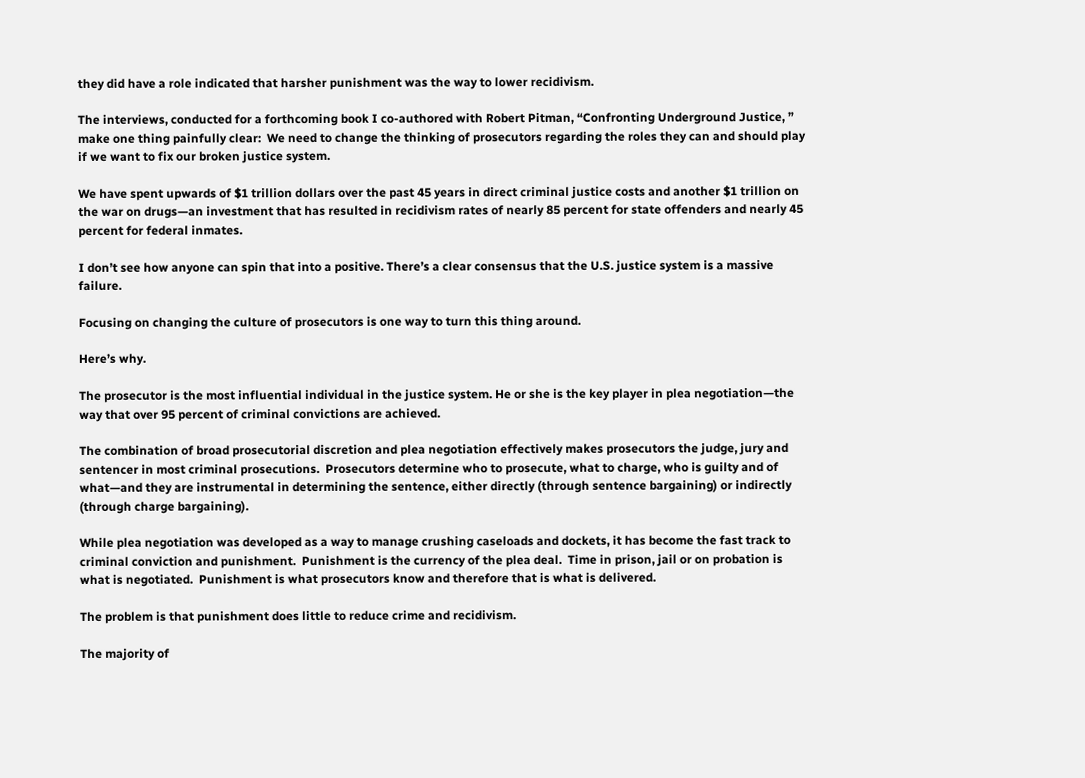they did have a role indicated that harsher punishment was the way to lower recidivism.

The interviews, conducted for a forthcoming book I co-authored with Robert Pitman, “Confronting Underground Justice, ” make one thing painfully clear:  We need to change the thinking of prosecutors regarding the roles they can and should play if we want to fix our broken justice system.

We have spent upwards of $1 trillion dollars over the past 45 years in direct criminal justice costs and another $1 trillion on the war on drugs—an investment that has resulted in recidivism rates of nearly 85 percent for state offenders and nearly 45 percent for federal inmates.

I don’t see how anyone can spin that into a positive. There’s a clear consensus that the U.S. justice system is a massive failure.

Focusing on changing the culture of prosecutors is one way to turn this thing around.

Here’s why.

The prosecutor is the most influential individual in the justice system. He or she is the key player in plea negotiation—the way that over 95 percent of criminal convictions are achieved.

The combination of broad prosecutorial discretion and plea negotiation effectively makes prosecutors the judge, jury and sentencer in most criminal prosecutions.  Prosecutors determine who to prosecute, what to charge, who is guilty and of what—and they are instrumental in determining the sentence, either directly (through sentence bargaining) or indirectly (through charge bargaining).

While plea negotiation was developed as a way to manage crushing caseloads and dockets, it has become the fast track to criminal conviction and punishment.  Punishment is the currency of the plea deal.  Time in prison, jail or on probation is what is negotiated.  Punishment is what prosecutors know and therefore that is what is delivered.

The problem is that punishment does little to reduce crime and recidivism.

The majority of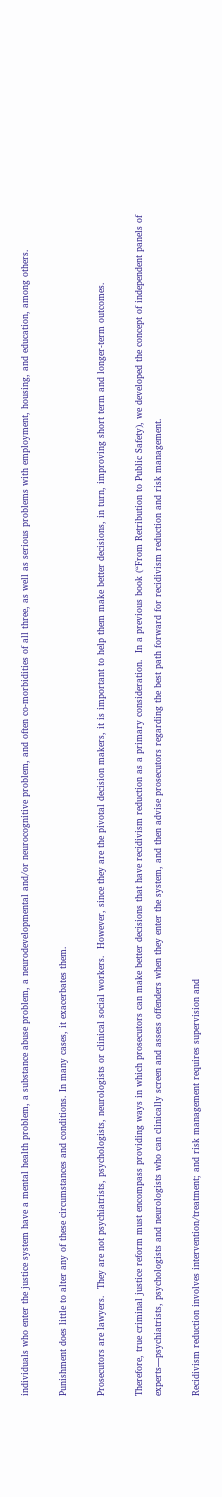individuals who enter the justice system have a mental health problem, a substance abuse problem, a neurodevelopmental and/or neurocognitive problem, and often co-morbidities of all three, as well as serious problems with employment, housing, and education, among others.

Punishment does little to alter any of these circumstances and conditions. In many cases, it exacerbates them.

Prosecutors are lawyers.  They are not psychiatrists, psychologists, neurologists or clinical social workers.  However, since they are the pivotal decision makers, it is important to help them make better decisions, in turn, improving short term and longer-term outcomes.

Therefore, true criminal justice reform must encompass providing ways in which prosecutors can make better decisions that have recidivism reduction as a primary consideration.  In a previous book (“From Retribution to Public Safety), we developed the concept of independent panels of experts—psychiatrists, psychologists and neurologists who can clinically screen and assess offenders when they enter the system, and then advise prosecutors regarding the best path forward for recidivism reduction and risk management.

Recidivism reduction involves intervention/treatment; and risk management requires supervision and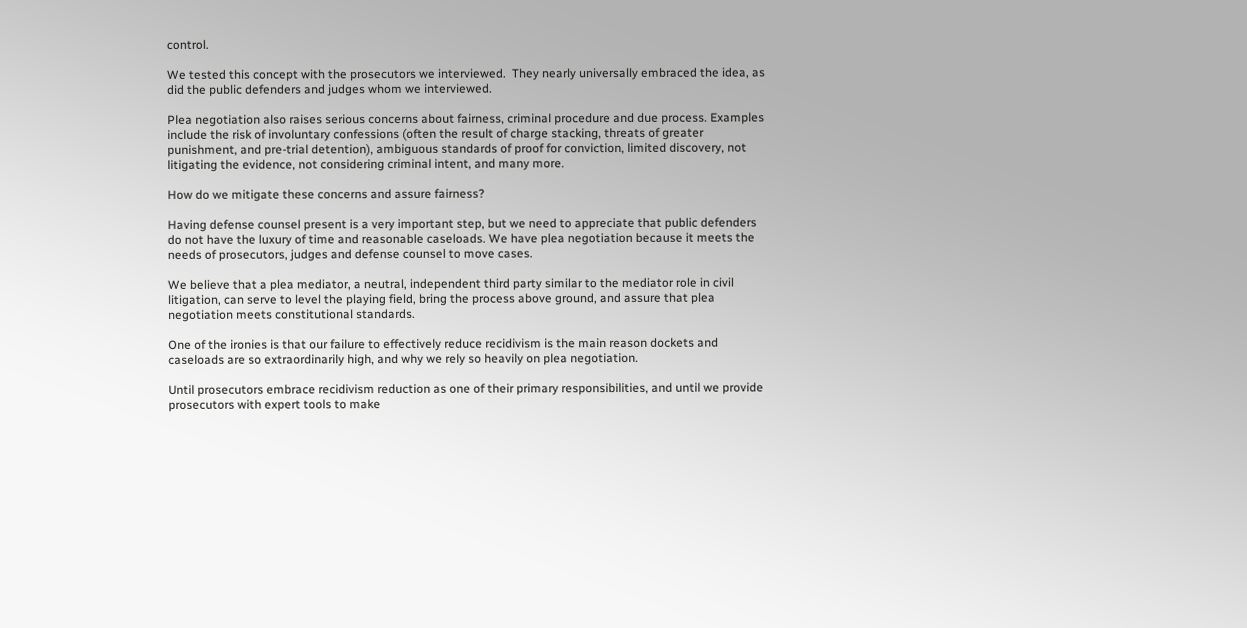control.

We tested this concept with the prosecutors we interviewed.  They nearly universally embraced the idea, as did the public defenders and judges whom we interviewed.

Plea negotiation also raises serious concerns about fairness, criminal procedure and due process. Examples include the risk of involuntary confessions (often the result of charge stacking, threats of greater punishment, and pre-trial detention), ambiguous standards of proof for conviction, limited discovery, not litigating the evidence, not considering criminal intent, and many more.

How do we mitigate these concerns and assure fairness?

Having defense counsel present is a very important step, but we need to appreciate that public defenders do not have the luxury of time and reasonable caseloads. We have plea negotiation because it meets the needs of prosecutors, judges and defense counsel to move cases.

We believe that a plea mediator, a neutral, independent third party similar to the mediator role in civil litigation, can serve to level the playing field, bring the process above ground, and assure that plea negotiation meets constitutional standards.

One of the ironies is that our failure to effectively reduce recidivism is the main reason dockets and caseloads are so extraordinarily high, and why we rely so heavily on plea negotiation.

Until prosecutors embrace recidivism reduction as one of their primary responsibilities, and until we provide prosecutors with expert tools to make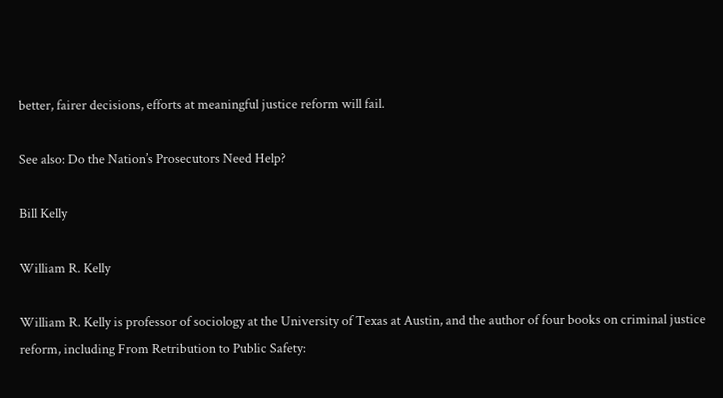better, fairer decisions, efforts at meaningful justice reform will fail.

See also: Do the Nation’s Prosecutors Need Help?

Bill Kelly

William R. Kelly

William R. Kelly is professor of sociology at the University of Texas at Austin, and the author of four books on criminal justice reform, including From Retribution to Public Safety: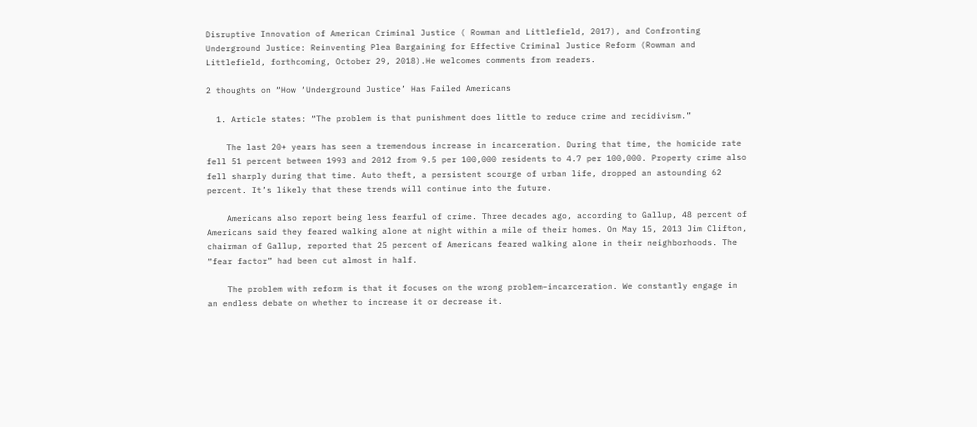Disruptive Innovation of American Criminal Justice ( Rowman and Littlefield, 2017), and Confronting Underground Justice: Reinventing Plea Bargaining for Effective Criminal Justice Reform (Rowman and Littlefield, forthcoming, October 29, 2018).He welcomes comments from readers.

2 thoughts on “How ‘Underground Justice’ Has Failed Americans

  1. Article states: “The problem is that punishment does little to reduce crime and recidivism.”

    The last 20+ years has seen a tremendous increase in incarceration. During that time, the homicide rate fell 51 percent between 1993 and 2012 from 9.5 per 100,000 residents to 4.7 per 100,000. Property crime also fell sharply during that time. Auto theft, a persistent scourge of urban life, dropped an astounding 62 percent. It’s likely that these trends will continue into the future.

    Americans also report being less fearful of crime. Three decades ago, according to Gallup, 48 percent of Americans said they feared walking alone at night within a mile of their homes. On May 15, 2013 Jim Clifton, chairman of Gallup, reported that 25 percent of Americans feared walking alone in their neighborhoods. The “fear factor” had been cut almost in half.

    The problem with reform is that it focuses on the wrong problem–incarceration. We constantly engage in an endless debate on whether to increase it or decrease it.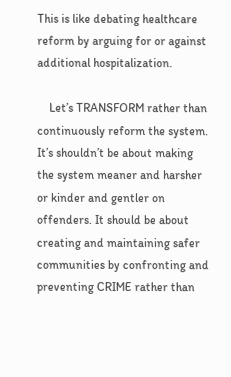This is like debating healthcare reform by arguing for or against additional hospitalization.

    Let’s TRANSFORM rather than continuously reform the system. It’s shouldn’t be about making the system meaner and harsher or kinder and gentler on offenders. It should be about creating and maintaining safer communities by confronting and preventing CRIME rather than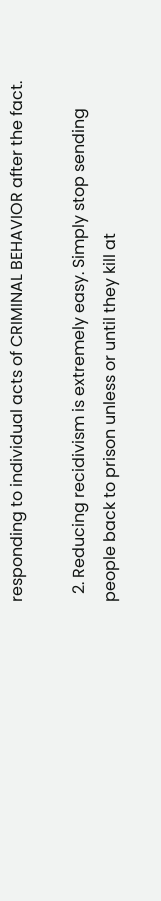responding to individual acts of CRIMINAL BEHAVIOR after the fact.

  2. Reducing recidivism is extremely easy. Simply stop sending people back to prison unless or until they kill at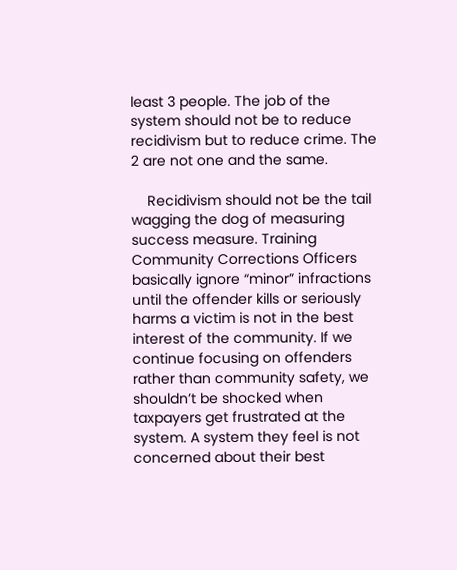least 3 people. The job of the system should not be to reduce recidivism but to reduce crime. The 2 are not one and the same.

    Recidivism should not be the tail wagging the dog of measuring success measure. Training Community Corrections Officers basically ignore “minor” infractions until the offender kills or seriously harms a victim is not in the best interest of the community. If we continue focusing on offenders rather than community safety, we shouldn’t be shocked when taxpayers get frustrated at the system. A system they feel is not concerned about their best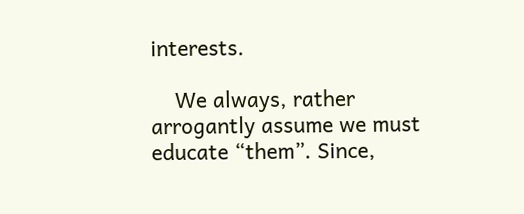interests.

    We always, rather arrogantly assume we must educate “them”. Since,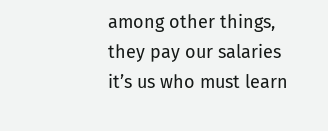among other things, they pay our salaries it’s us who must learn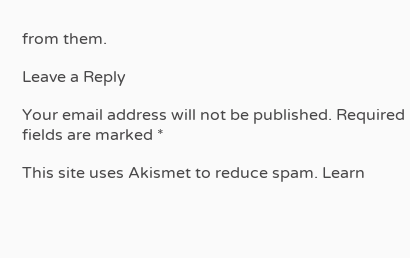from them.

Leave a Reply

Your email address will not be published. Required fields are marked *

This site uses Akismet to reduce spam. Learn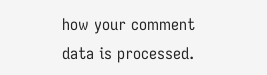how your comment data is processed.